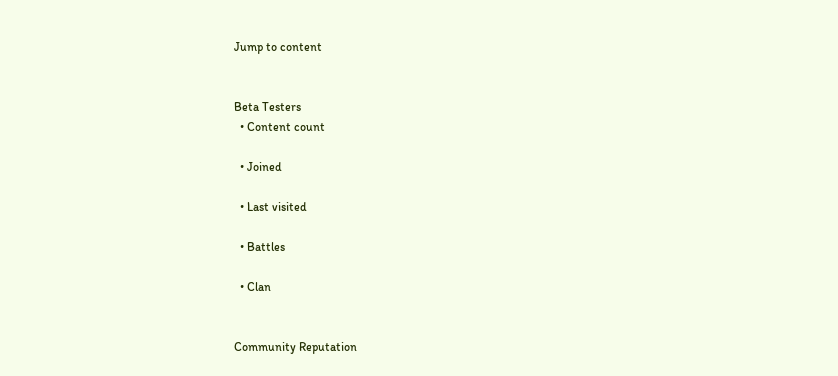Jump to content


Beta Testers
  • Content count

  • Joined

  • Last visited

  • Battles

  • Clan


Community Reputation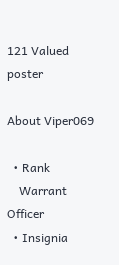121 Valued poster

About Viper069

  • Rank
    Warrant Officer
  • Insignia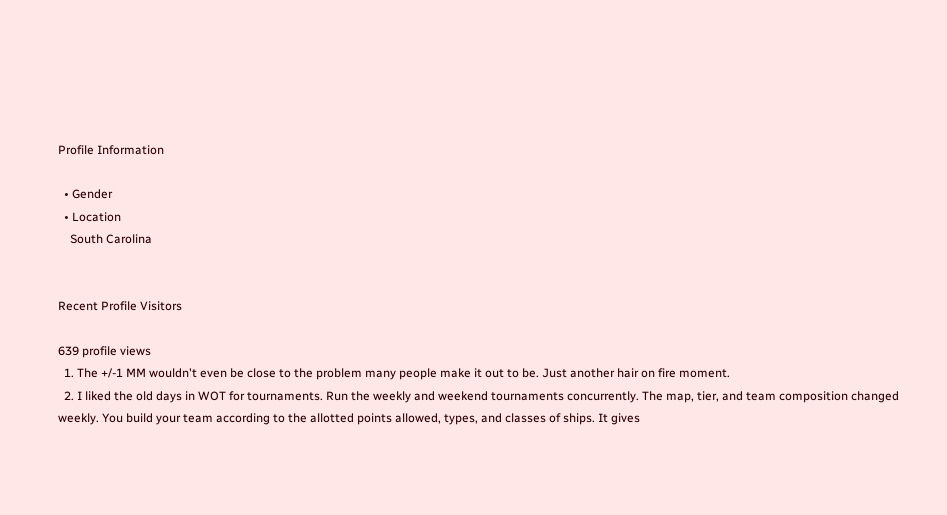Profile Information

  • Gender
  • Location
    South Carolina


Recent Profile Visitors

639 profile views
  1. The +/-1 MM wouldn't even be close to the problem many people make it out to be. Just another hair on fire moment.
  2. I liked the old days in WOT for tournaments. Run the weekly and weekend tournaments concurrently. The map, tier, and team composition changed weekly. You build your team according to the allotted points allowed, types, and classes of ships. It gives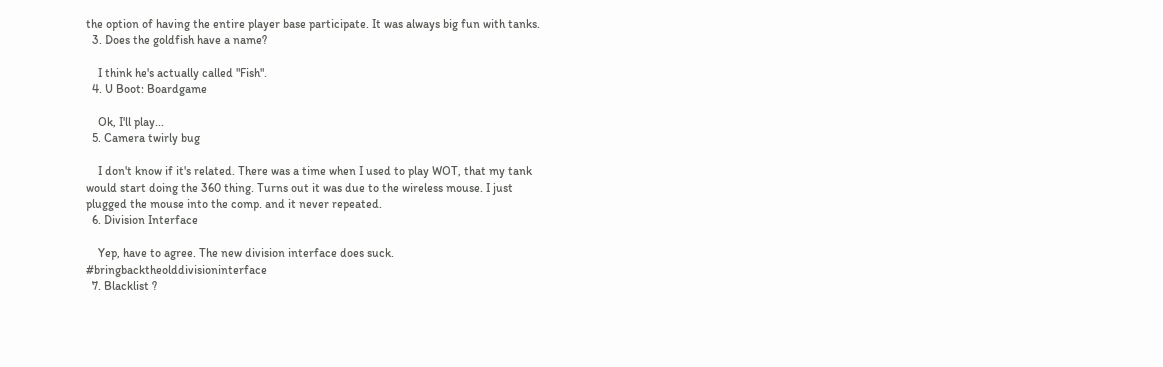the option of having the entire player base participate. It was always big fun with tanks.
  3. Does the goldfish have a name?

    I think he's actually called "Fish".
  4. U Boot: Boardgame

    Ok, I'll play...
  5. Camera twirly bug

    I don't know if it's related. There was a time when I used to play WOT, that my tank would start doing the 360 thing. Turns out it was due to the wireless mouse. I just plugged the mouse into the comp. and it never repeated.
  6. Division Interface

    Yep, have to agree. The new division interface does suck. #bringbacktheolddivisioninterface
  7. Blacklist ?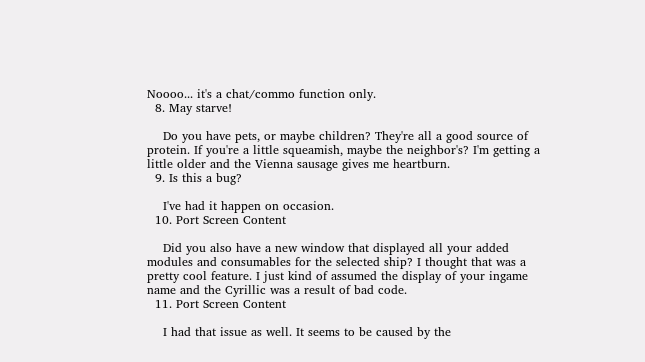Noooo... it's a chat/commo function only.
  8. May starve!

    Do you have pets, or maybe children? They're all a good source of protein. If you're a little squeamish, maybe the neighbor's? I'm getting a little older and the Vienna sausage gives me heartburn.
  9. Is this a bug?

    I've had it happen on occasion.
  10. Port Screen Content

    Did you also have a new window that displayed all your added modules and consumables for the selected ship? I thought that was a pretty cool feature. I just kind of assumed the display of your ingame name and the Cyrillic was a result of bad code.
  11. Port Screen Content

    I had that issue as well. It seems to be caused by the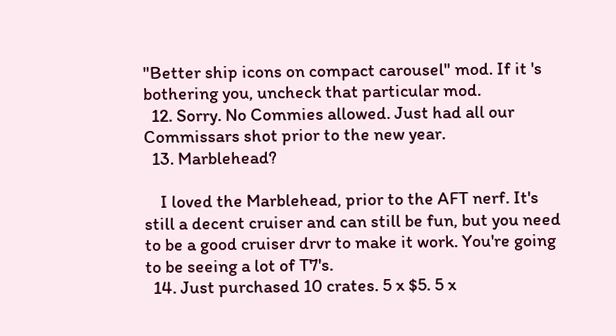"Better ship icons on compact carousel" mod. If it 's bothering you, uncheck that particular mod.
  12. Sorry. No Commies allowed. Just had all our Commissars shot prior to the new year.
  13. Marblehead?

    I loved the Marblehead, prior to the AFT nerf. It's still a decent cruiser and can still be fun, but you need to be a good cruiser drvr to make it work. You're going to be seeing a lot of T7's.
  14. Just purchased 10 crates. 5 x $5. 5 x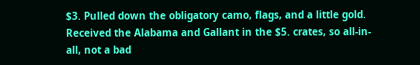$3. Pulled down the obligatory camo, flags, and a little gold. Received the Alabama and Gallant in the $5. crates, so all-in-all, not a bad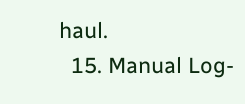haul.
  15. Manual Log-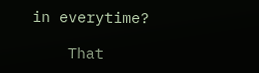in everytime?

    That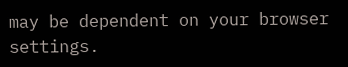may be dependent on your browser settings.